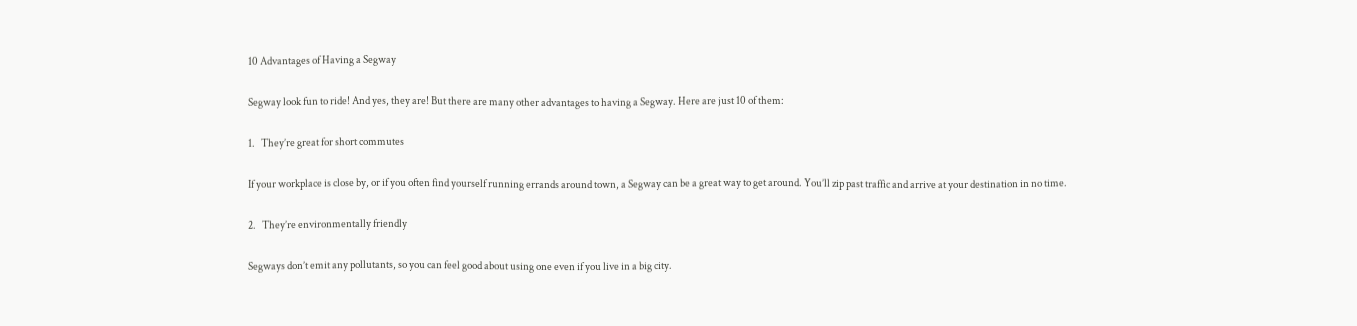10 Advantages of Having a Segway

Segway look fun to ride! And yes, they are! But there are many other advantages to having a Segway. Here are just 10 of them:

1.   They’re great for short commutes

If your workplace is close by, or if you often find yourself running errands around town, a Segway can be a great way to get around. You’ll zip past traffic and arrive at your destination in no time.

2.   They’re environmentally friendly

Segways don’t emit any pollutants, so you can feel good about using one even if you live in a big city.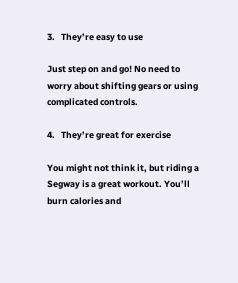3.   They’re easy to use

Just step on and go! No need to worry about shifting gears or using complicated controls.

4.   They’re great for exercise

You might not think it, but riding a Segway is a great workout. You’ll burn calories and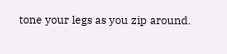tone your legs as you zip around.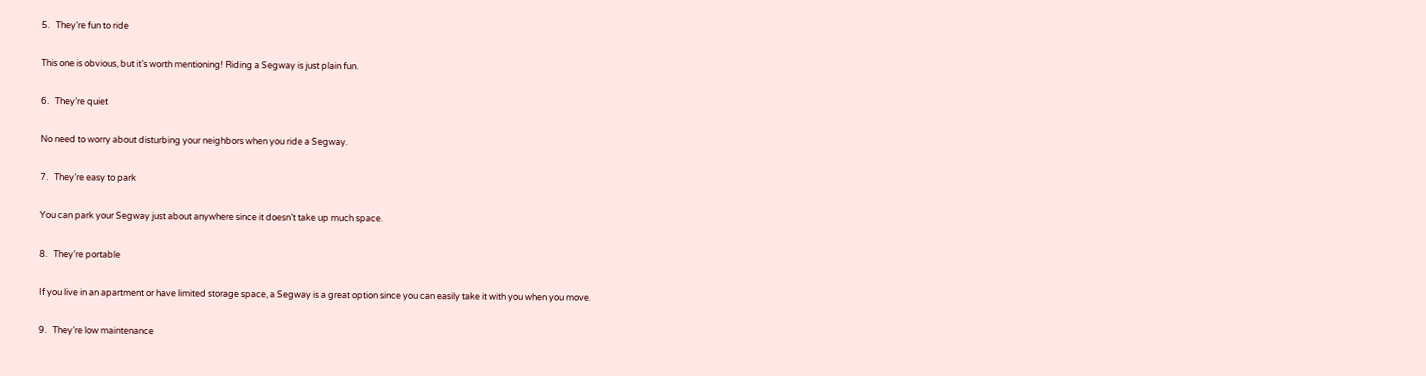5.   They’re fun to ride

This one is obvious, but it’s worth mentioning! Riding a Segway is just plain fun.

6.   They’re quiet

No need to worry about disturbing your neighbors when you ride a Segway.

7.   They’re easy to park

You can park your Segway just about anywhere since it doesn’t take up much space.

8.   They’re portable

If you live in an apartment or have limited storage space, a Segway is a great option since you can easily take it with you when you move.

9.   They’re low maintenance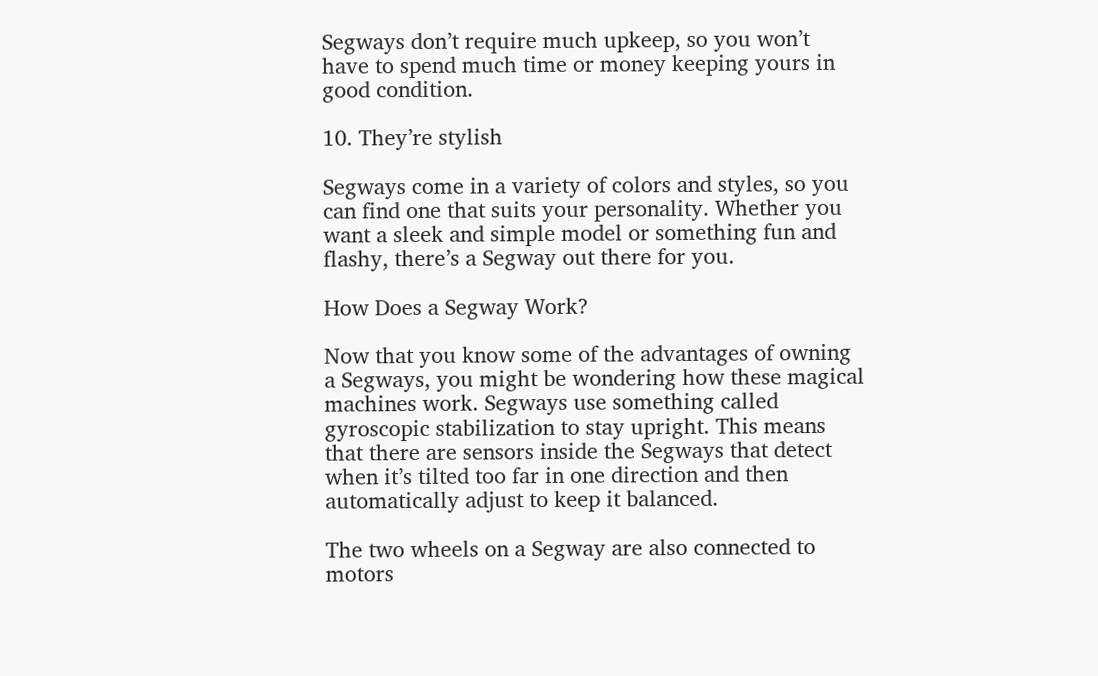Segways don’t require much upkeep, so you won’t have to spend much time or money keeping yours in good condition.

10. They’re stylish

Segways come in a variety of colors and styles, so you can find one that suits your personality. Whether you want a sleek and simple model or something fun and flashy, there’s a Segway out there for you.

How Does a Segway Work?

Now that you know some of the advantages of owning a Segways, you might be wondering how these magical machines work. Segways use something called gyroscopic stabilization to stay upright. This means that there are sensors inside the Segways that detect when it’s tilted too far in one direction and then automatically adjust to keep it balanced.

The two wheels on a Segway are also connected to motors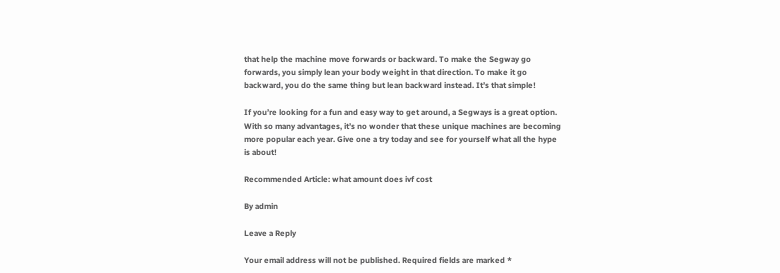that help the machine move forwards or backward. To make the Segway go forwards, you simply lean your body weight in that direction. To make it go backward, you do the same thing but lean backward instead. It’s that simple!

If you’re looking for a fun and easy way to get around, a Segways is a great option. With so many advantages, it’s no wonder that these unique machines are becoming more popular each year. Give one a try today and see for yourself what all the hype is about!

Recommended Article: what amount does ivf cost

By admin

Leave a Reply

Your email address will not be published. Required fields are marked *